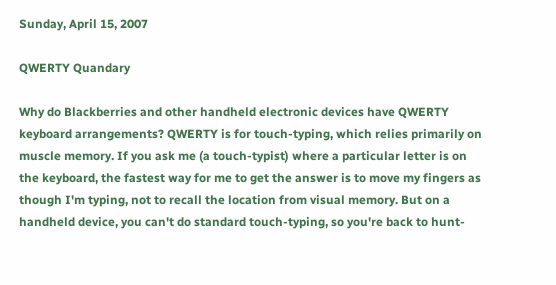Sunday, April 15, 2007

QWERTY Quandary

Why do Blackberries and other handheld electronic devices have QWERTY keyboard arrangements? QWERTY is for touch-typing, which relies primarily on muscle memory. If you ask me (a touch-typist) where a particular letter is on the keyboard, the fastest way for me to get the answer is to move my fingers as though I'm typing, not to recall the location from visual memory. But on a handheld device, you can't do standard touch-typing, so you're back to hunt-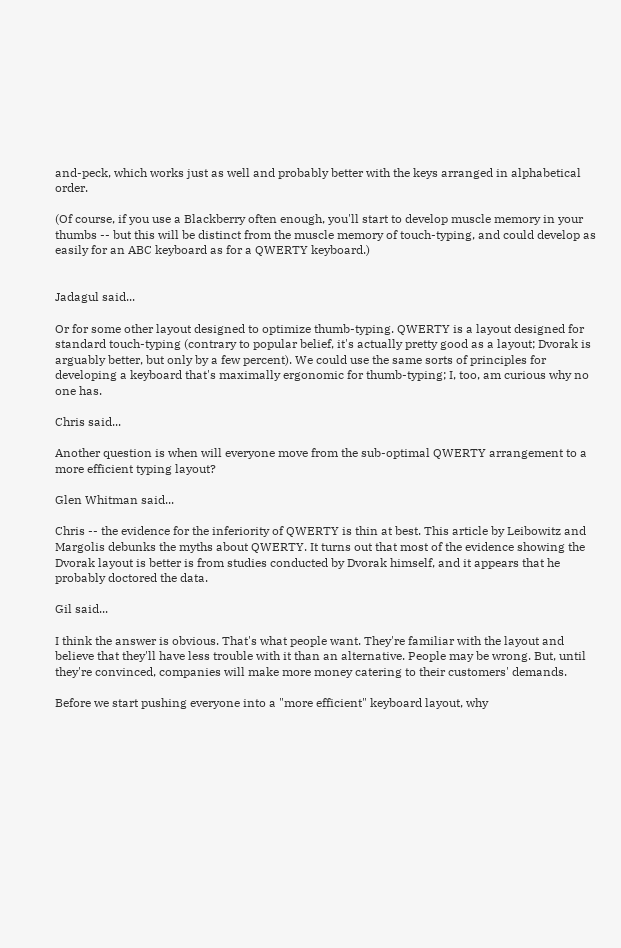and-peck, which works just as well and probably better with the keys arranged in alphabetical order.

(Of course, if you use a Blackberry often enough, you'll start to develop muscle memory in your thumbs -- but this will be distinct from the muscle memory of touch-typing, and could develop as easily for an ABC keyboard as for a QWERTY keyboard.)


Jadagul said...

Or for some other layout designed to optimize thumb-typing. QWERTY is a layout designed for standard touch-typing (contrary to popular belief, it's actually pretty good as a layout; Dvorak is arguably better, but only by a few percent). We could use the same sorts of principles for developing a keyboard that's maximally ergonomic for thumb-typing; I, too, am curious why no one has.

Chris said...

Another question is when will everyone move from the sub-optimal QWERTY arrangement to a more efficient typing layout?

Glen Whitman said...

Chris -- the evidence for the inferiority of QWERTY is thin at best. This article by Leibowitz and Margolis debunks the myths about QWERTY. It turns out that most of the evidence showing the Dvorak layout is better is from studies conducted by Dvorak himself, and it appears that he probably doctored the data.

Gil said...

I think the answer is obvious. That's what people want. They're familiar with the layout and believe that they'll have less trouble with it than an alternative. People may be wrong. But, until they're convinced, companies will make more money catering to their customers' demands.

Before we start pushing everyone into a "more efficient" keyboard layout, why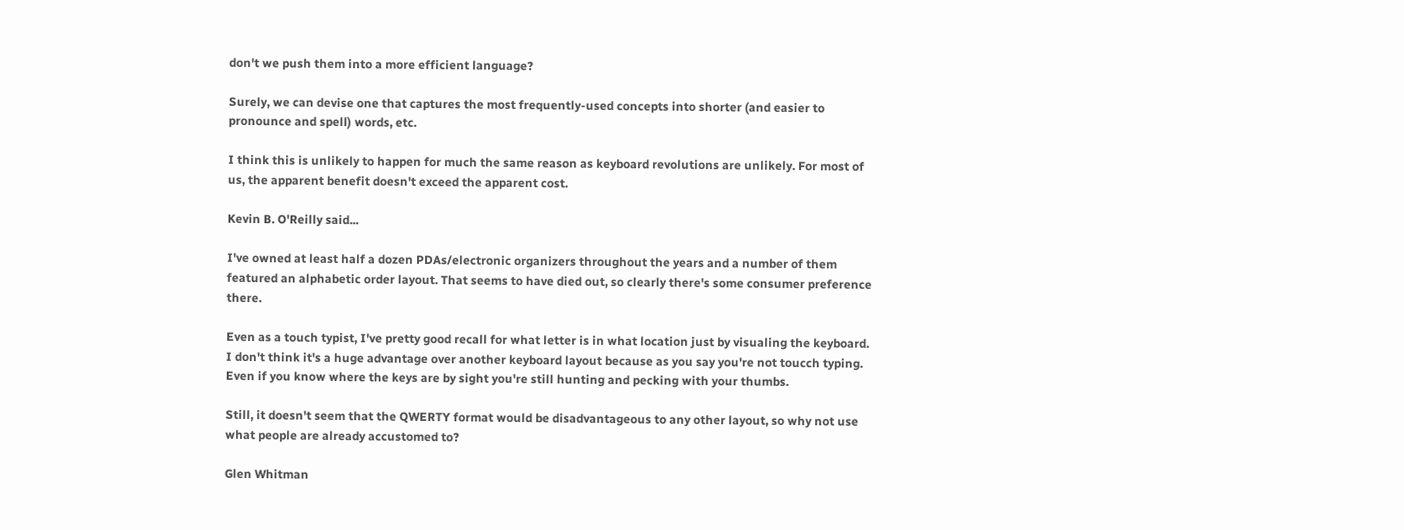don't we push them into a more efficient language?

Surely, we can devise one that captures the most frequently-used concepts into shorter (and easier to pronounce and spell) words, etc.

I think this is unlikely to happen for much the same reason as keyboard revolutions are unlikely. For most of us, the apparent benefit doesn't exceed the apparent cost.

Kevin B. O'Reilly said...

I've owned at least half a dozen PDAs/electronic organizers throughout the years and a number of them featured an alphabetic order layout. That seems to have died out, so clearly there's some consumer preference there.

Even as a touch typist, I've pretty good recall for what letter is in what location just by visualing the keyboard. I don't think it's a huge advantage over another keyboard layout because as you say you're not toucch typing. Even if you know where the keys are by sight you're still hunting and pecking with your thumbs.

Still, it doesn't seem that the QWERTY format would be disadvantageous to any other layout, so why not use what people are already accustomed to?

Glen Whitman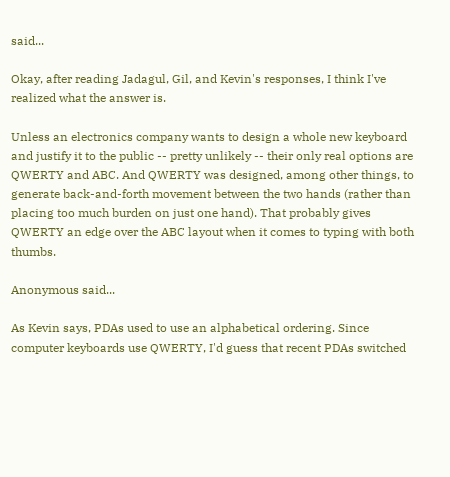said...

Okay, after reading Jadagul, Gil, and Kevin's responses, I think I've realized what the answer is.

Unless an electronics company wants to design a whole new keyboard and justify it to the public -- pretty unlikely -- their only real options are QWERTY and ABC. And QWERTY was designed, among other things, to generate back-and-forth movement between the two hands (rather than placing too much burden on just one hand). That probably gives QWERTY an edge over the ABC layout when it comes to typing with both thumbs.

Anonymous said...

As Kevin says, PDAs used to use an alphabetical ordering. Since computer keyboards use QWERTY, I'd guess that recent PDAs switched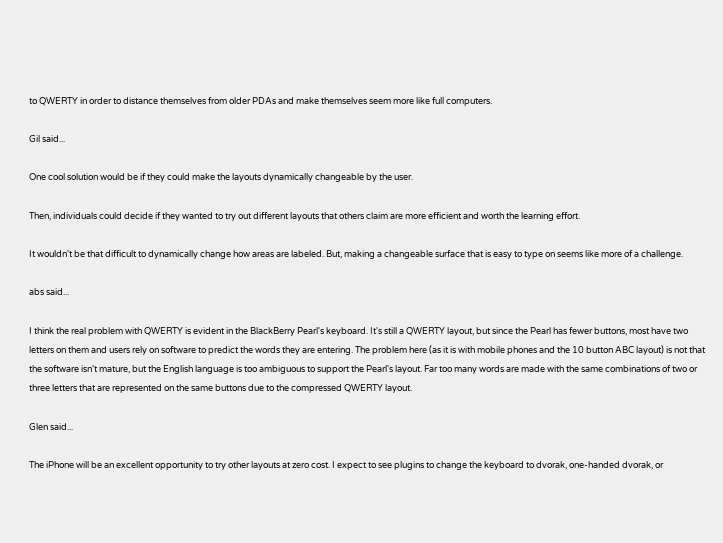to QWERTY in order to distance themselves from older PDAs and make themselves seem more like full computers.

Gil said...

One cool solution would be if they could make the layouts dynamically changeable by the user.

Then, individuals could decide if they wanted to try out different layouts that others claim are more efficient and worth the learning effort.

It wouldn't be that difficult to dynamically change how areas are labeled. But, making a changeable surface that is easy to type on seems like more of a challenge.

abs said...

I think the real problem with QWERTY is evident in the BlackBerry Pearl's keyboard. It's still a QWERTY layout, but since the Pearl has fewer buttons, most have two letters on them and users rely on software to predict the words they are entering. The problem here (as it is with mobile phones and the 10 button ABC layout) is not that the software isn't mature, but the English language is too ambiguous to support the Pearl's layout. Far too many words are made with the same combinations of two or three letters that are represented on the same buttons due to the compressed QWERTY layout.

Glen said...

The iPhone will be an excellent opportunity to try other layouts at zero cost. I expect to see plugins to change the keyboard to dvorak, one-handed dvorak, or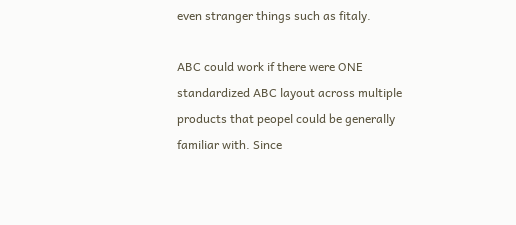even stranger things such as fitaly.

ABC could work if there were ONE standardized ABC layout across multiple products that peopel could be generally familiar with. Since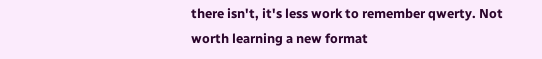there isn't, it's less work to remember qwerty. Not worth learning a new format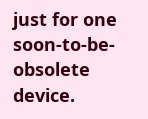just for one soon-to-be-obsolete device.